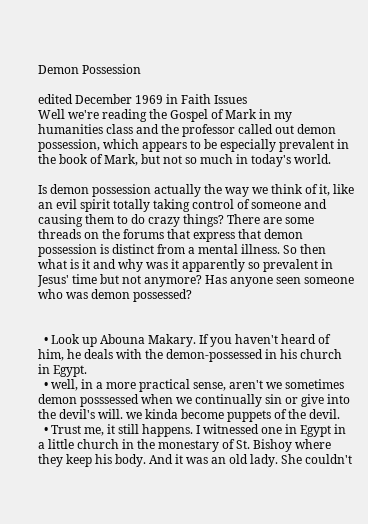Demon Possession

edited December 1969 in Faith Issues
Well we're reading the Gospel of Mark in my humanities class and the professor called out demon possession, which appears to be especially prevalent in the book of Mark, but not so much in today's world.

Is demon possession actually the way we think of it, like an evil spirit totally taking control of someone and causing them to do crazy things? There are some threads on the forums that express that demon possession is distinct from a mental illness. So then what is it and why was it apparently so prevalent in Jesus' time but not anymore? Has anyone seen someone who was demon possessed?


  • Look up Abouna Makary. If you haven't heard of him, he deals with the demon-possessed in his church in Egypt.
  • well, in a more practical sense, aren't we sometimes demon posssessed when we continually sin or give into the devil's will. we kinda become puppets of the devil.
  • Trust me, it still happens. I witnessed one in Egypt in a little church in the monestary of St. Bishoy where they keep his body. And it was an old lady. She couldn't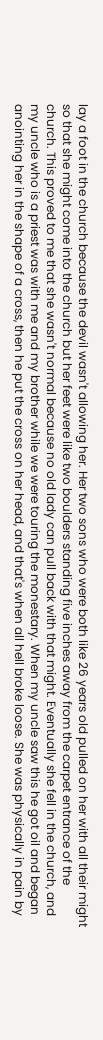lay a foot in the church because the devil wasn't allowing her. Her two sons who were both like 26 years old pulled on her with all their might so that she might come into the church but her feet were like two boulders standing five inches away from the carpet entrance of the church. This proved to me that she wasn't normal because no old lady can pull back with that might. Eventually she fell in the church, and my uncle who is a priest was with me and my brother while we were touring the monestary. When my uncle saw this he got oil and began anointing her in the shape of a cross, then he put the cross on her head, and that's when all hell broke loose. She was physically in pain by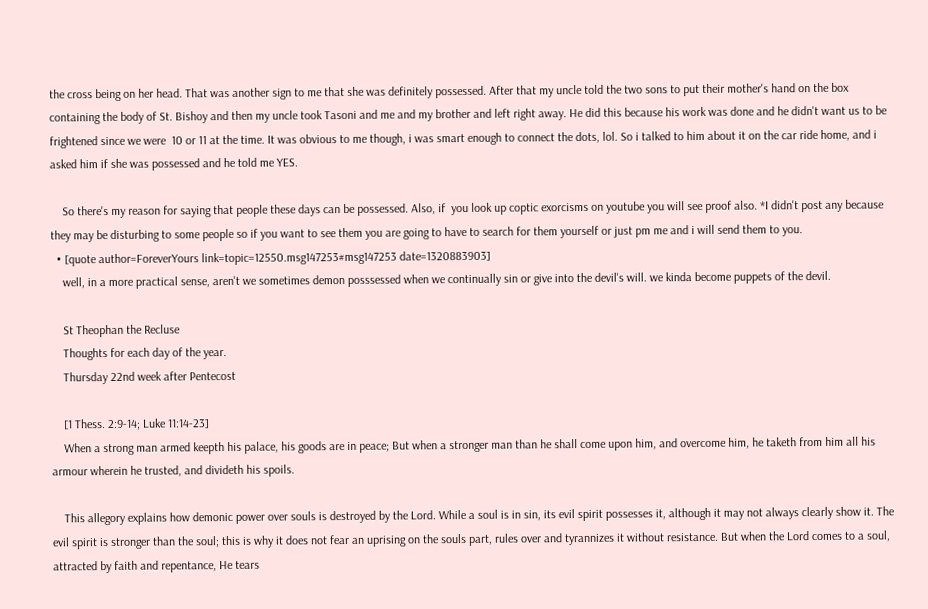the cross being on her head. That was another sign to me that she was definitely possessed. After that my uncle told the two sons to put their mother's hand on the box containing the body of St. Bishoy and then my uncle took Tasoni and me and my brother and left right away. He did this because his work was done and he didn't want us to be frightened since we were  10 or 11 at the time. It was obvious to me though, i was smart enough to connect the dots, lol. So i talked to him about it on the car ride home, and i asked him if she was possessed and he told me YES.

    So there's my reason for saying that people these days can be possessed. Also, if  you look up coptic exorcisms on youtube you will see proof also. *I didn't post any because they may be disturbing to some people so if you want to see them you are going to have to search for them yourself or just pm me and i will send them to you.
  • [quote author=ForeverYours link=topic=12550.msg147253#msg147253 date=1320883903]
    well, in a more practical sense, aren't we sometimes demon posssessed when we continually sin or give into the devil's will. we kinda become puppets of the devil.

    St Theophan the Recluse
    Thoughts for each day of the year.
    Thursday 22nd week after Pentecost

    [1 Thess. 2:9-14; Luke 11:14-23]
    When a strong man armed keepth his palace, his goods are in peace; But when a stronger man than he shall come upon him, and overcome him, he taketh from him all his armour wherein he trusted, and divideth his spoils.

    This allegory explains how demonic power over souls is destroyed by the Lord. While a soul is in sin, its evil spirit possesses it, although it may not always clearly show it. The evil spirit is stronger than the soul; this is why it does not fear an uprising on the souls part, rules over and tyrannizes it without resistance. But when the Lord comes to a soul, attracted by faith and repentance, He tears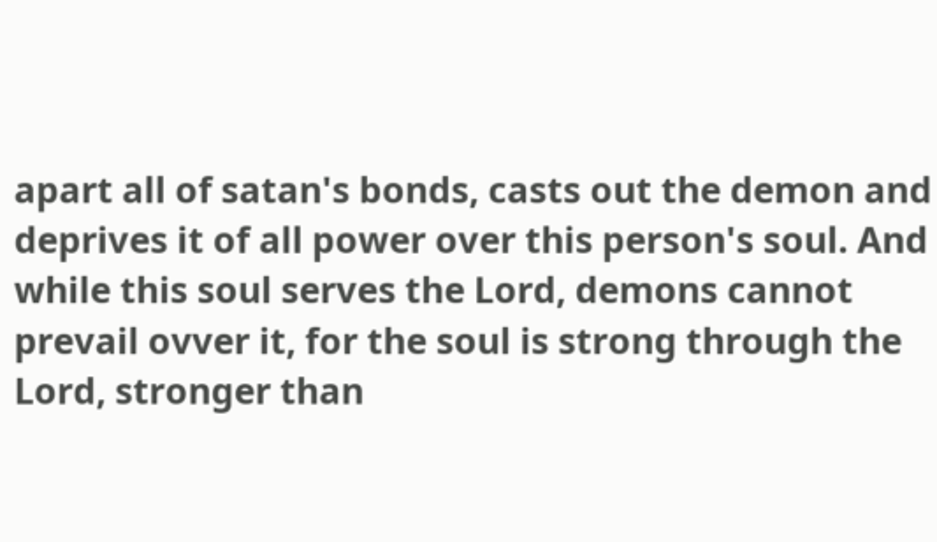apart all of satan's bonds, casts out the demon and deprives it of all power over this person's soul. And while this soul serves the Lord, demons cannot prevail ovver it, for the soul is strong through the Lord, stronger than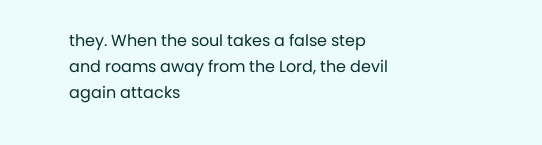they. When the soul takes a false step and roams away from the Lord, the devil again attacks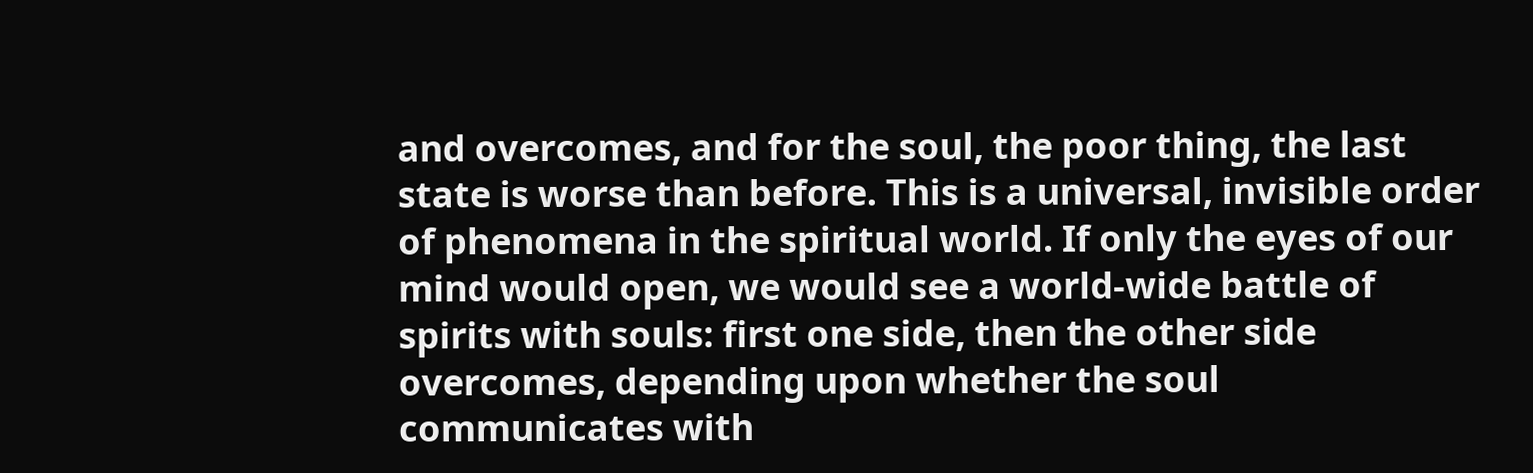and overcomes, and for the soul, the poor thing, the last state is worse than before. This is a universal, invisible order of phenomena in the spiritual world. If only the eyes of our mind would open, we would see a world-wide battle of spirits with souls: first one side, then the other side overcomes, depending upon whether the soul communicates with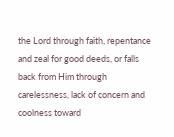the Lord through faith, repentance and zeal for good deeds, or falls back from Him through carelessness, lack of concern and coolness toward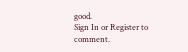good.
Sign In or Register to comment.